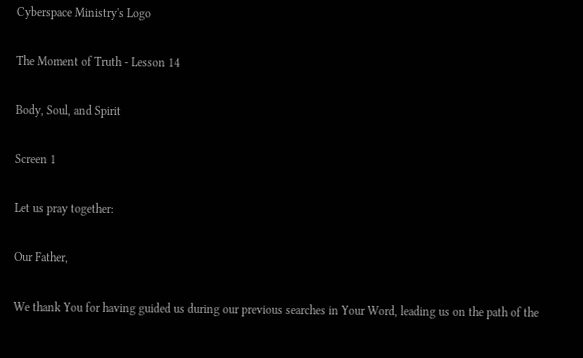Cyberspace Ministry's Logo

The Moment of Truth - Lesson 14

Body, Soul, and Spirit

Screen 1

Let us pray together:

Our Father,

We thank You for having guided us during our previous searches in Your Word, leading us on the path of the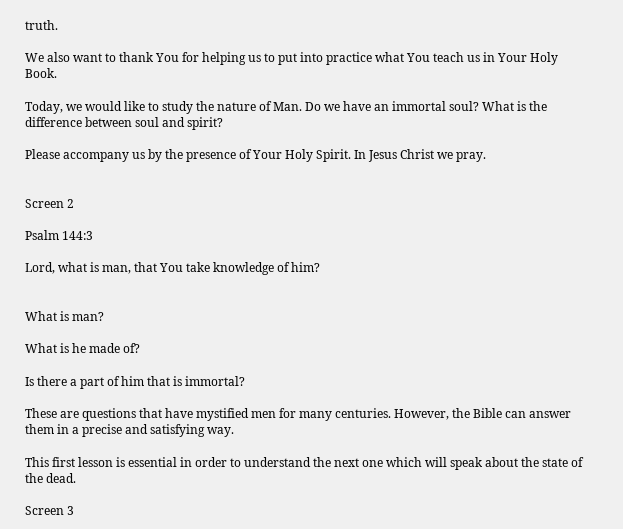truth.

We also want to thank You for helping us to put into practice what You teach us in Your Holy Book.

Today, we would like to study the nature of Man. Do we have an immortal soul? What is the difference between soul and spirit?

Please accompany us by the presence of Your Holy Spirit. In Jesus Christ we pray.


Screen 2

Psalm 144:3

Lord, what is man, that You take knowledge of him?


What is man?

What is he made of?

Is there a part of him that is immortal?

These are questions that have mystified men for many centuries. However, the Bible can answer them in a precise and satisfying way.

This first lesson is essential in order to understand the next one which will speak about the state of the dead.

Screen 3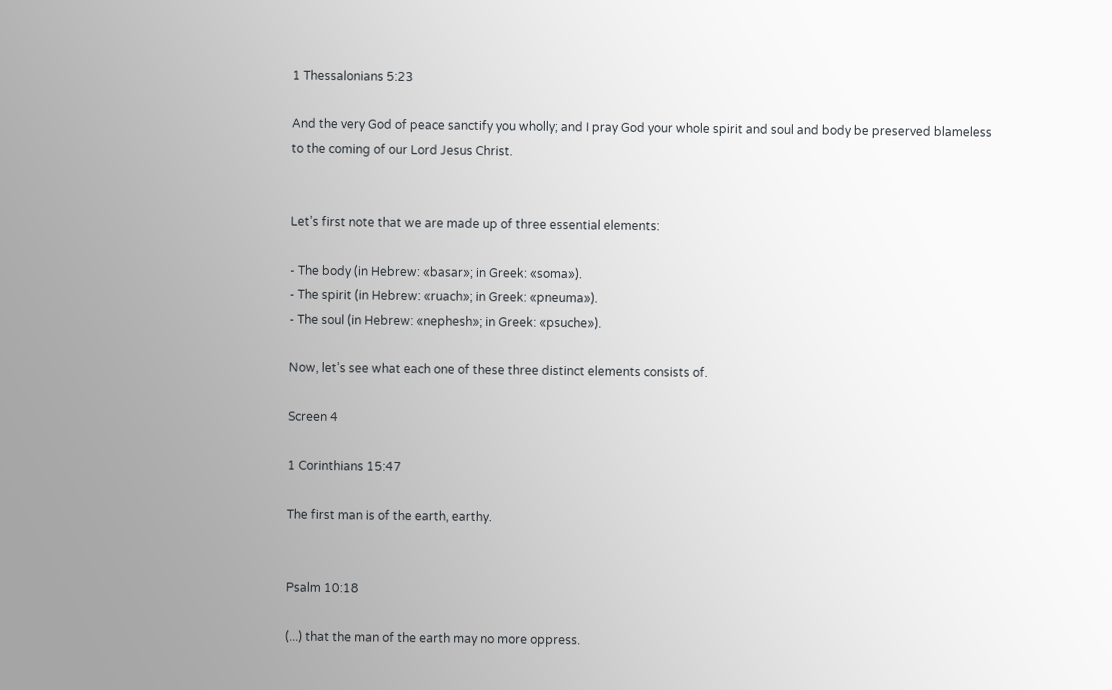1 Thessalonians 5:23

And the very God of peace sanctify you wholly; and I pray God your whole spirit and soul and body be preserved blameless to the coming of our Lord Jesus Christ.


Let’s first note that we are made up of three essential elements:

- The body (in Hebrew: «basar»; in Greek: «soma»).
- The spirit (in Hebrew: «ruach»; in Greek: «pneuma»).
- The soul (in Hebrew: «nephesh»; in Greek: «psuche»).

Now, let’s see what each one of these three distinct elements consists of.

Screen 4

1 Corinthians 15:47

The first man is of the earth, earthy.


Psalm 10:18

(...) that the man of the earth may no more oppress.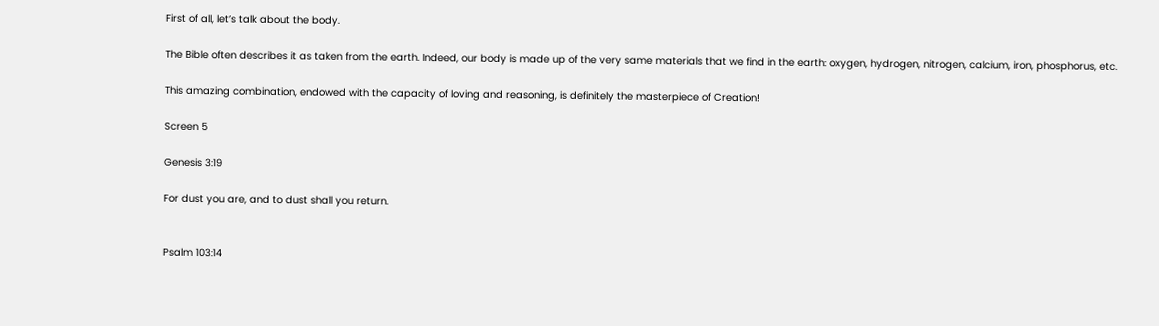First of all, let’s talk about the body.

The Bible often describes it as taken from the earth. Indeed, our body is made up of the very same materials that we find in the earth: oxygen, hydrogen, nitrogen, calcium, iron, phosphorus, etc.

This amazing combination, endowed with the capacity of loving and reasoning, is definitely the masterpiece of Creation!

Screen 5

Genesis 3:19

For dust you are, and to dust shall you return.


Psalm 103:14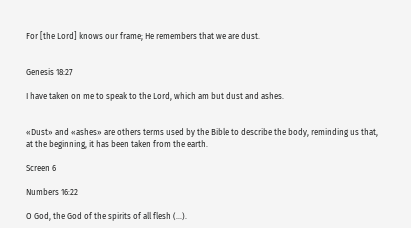For [the Lord] knows our frame; He remembers that we are dust.


Genesis 18:27

I have taken on me to speak to the Lord, which am but dust and ashes.


«Dust» and «ashes» are others terms used by the Bible to describe the body, reminding us that, at the beginning, it has been taken from the earth.

Screen 6

Numbers 16:22

O God, the God of the spirits of all flesh (...).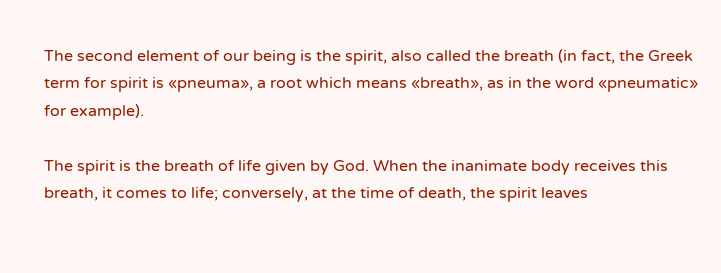The second element of our being is the spirit, also called the breath (in fact, the Greek term for spirit is «pneuma», a root which means «breath», as in the word «pneumatic» for example).

The spirit is the breath of life given by God. When the inanimate body receives this breath, it comes to life; conversely, at the time of death, the spirit leaves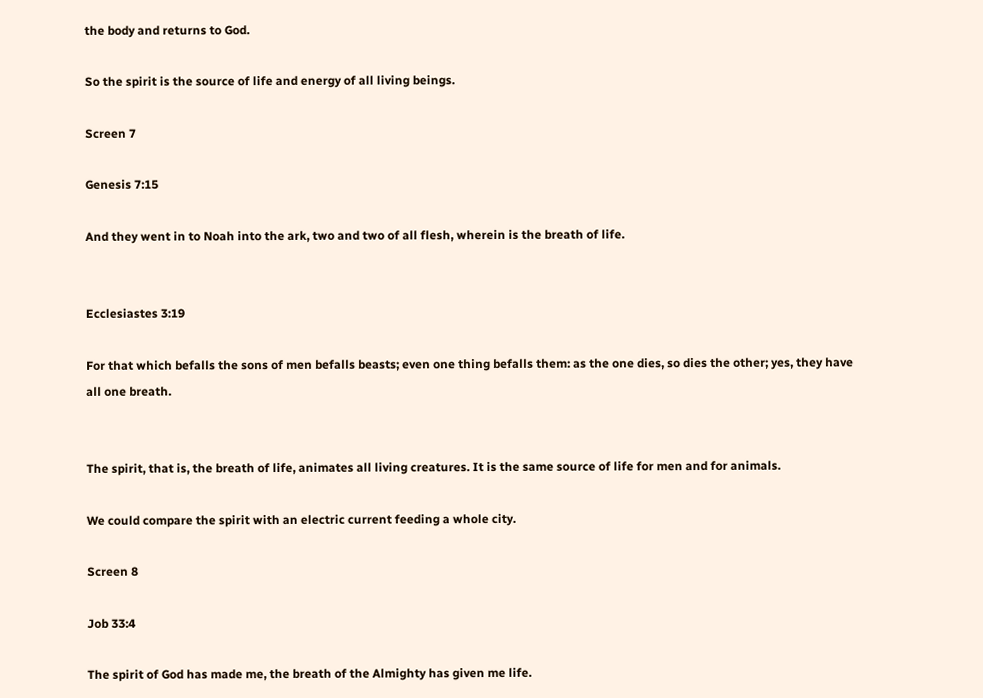the body and returns to God.

So the spirit is the source of life and energy of all living beings.

Screen 7

Genesis 7:15

And they went in to Noah into the ark, two and two of all flesh, wherein is the breath of life.


Ecclesiastes 3:19

For that which befalls the sons of men befalls beasts; even one thing befalls them: as the one dies, so dies the other; yes, they have all one breath.


The spirit, that is, the breath of life, animates all living creatures. It is the same source of life for men and for animals.

We could compare the spirit with an electric current feeding a whole city.

Screen 8

Job 33:4

The spirit of God has made me, the breath of the Almighty has given me life.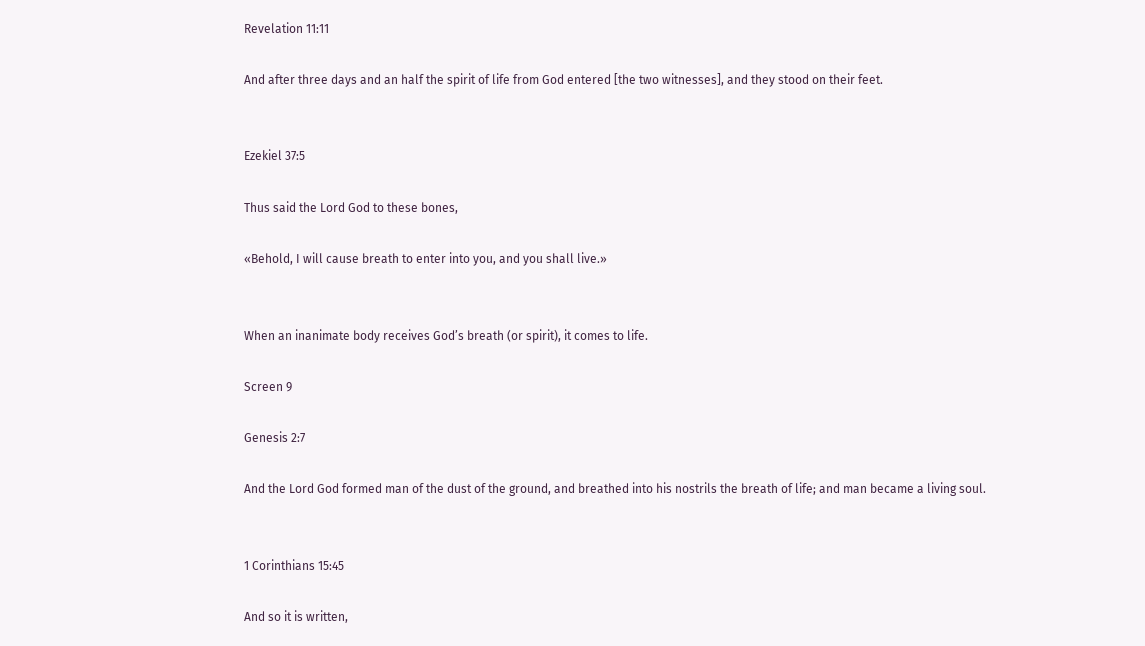Revelation 11:11

And after three days and an half the spirit of life from God entered [the two witnesses], and they stood on their feet.


Ezekiel 37:5

Thus said the Lord God to these bones,

«Behold, I will cause breath to enter into you, and you shall live.»


When an inanimate body receives God’s breath (or spirit), it comes to life.

Screen 9

Genesis 2:7

And the Lord God formed man of the dust of the ground, and breathed into his nostrils the breath of life; and man became a living soul.


1 Corinthians 15:45

And so it is written,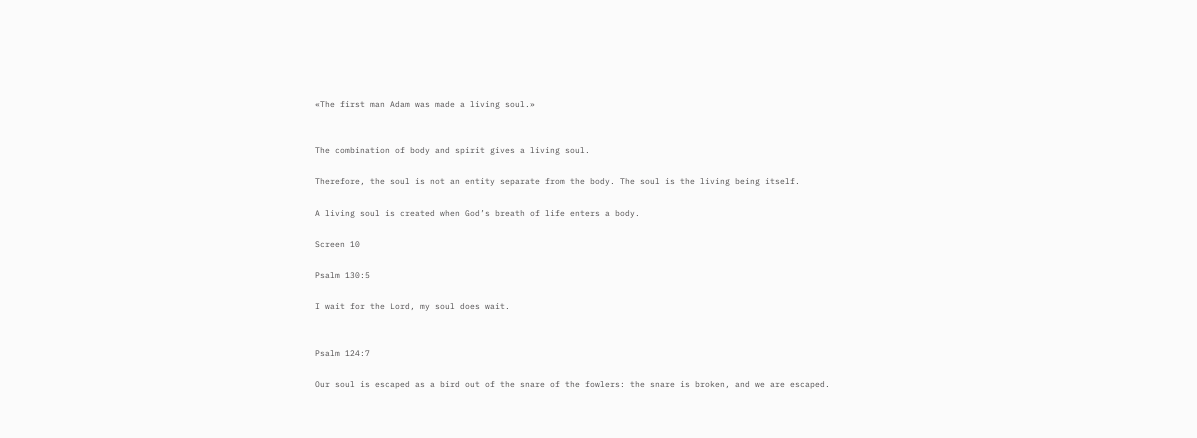«The first man Adam was made a living soul.»


The combination of body and spirit gives a living soul.

Therefore, the soul is not an entity separate from the body. The soul is the living being itself.

A living soul is created when God’s breath of life enters a body.

Screen 10

Psalm 130:5

I wait for the Lord, my soul does wait.


Psalm 124:7

Our soul is escaped as a bird out of the snare of the fowlers: the snare is broken, and we are escaped.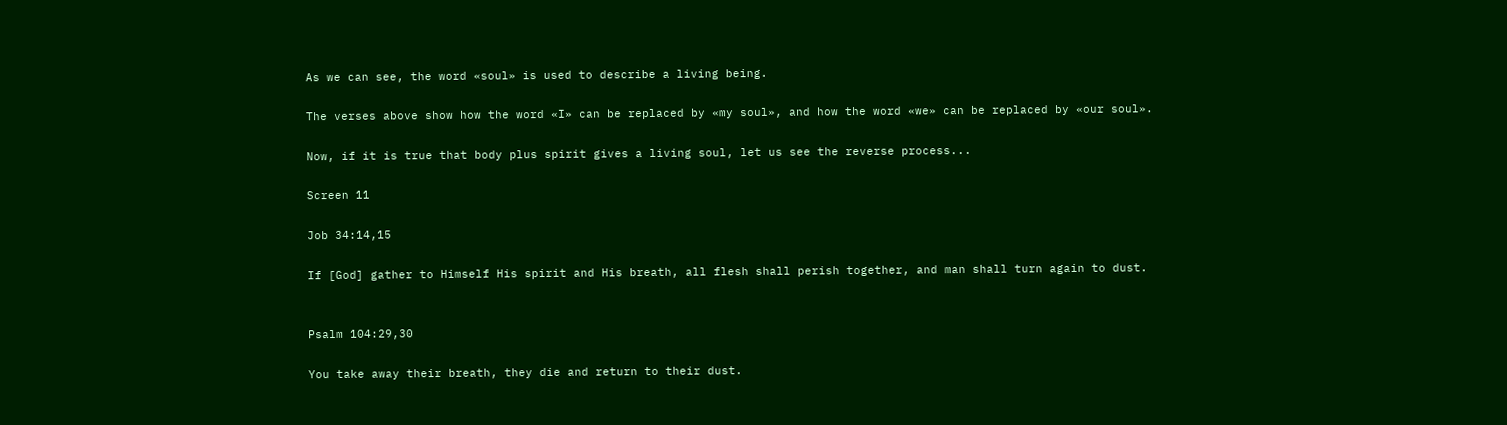As we can see, the word «soul» is used to describe a living being.

The verses above show how the word «I» can be replaced by «my soul», and how the word «we» can be replaced by «our soul».

Now, if it is true that body plus spirit gives a living soul, let us see the reverse process...

Screen 11

Job 34:14,15

If [God] gather to Himself His spirit and His breath, all flesh shall perish together, and man shall turn again to dust.


Psalm 104:29,30

You take away their breath, they die and return to their dust.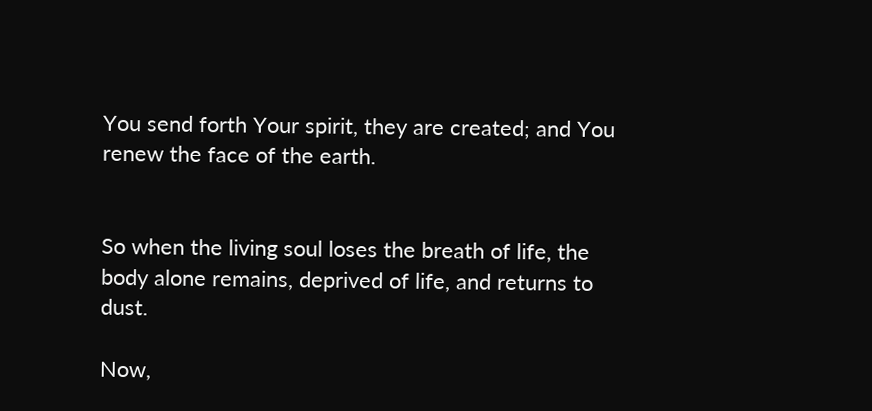You send forth Your spirit, they are created; and You renew the face of the earth.


So when the living soul loses the breath of life, the body alone remains, deprived of life, and returns to dust.

Now,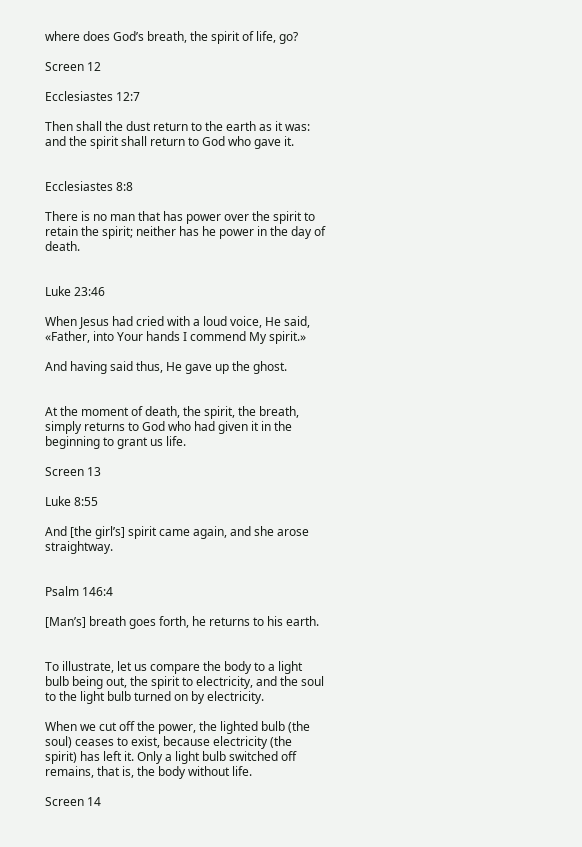where does God’s breath, the spirit of life, go?

Screen 12

Ecclesiastes 12:7

Then shall the dust return to the earth as it was: and the spirit shall return to God who gave it.


Ecclesiastes 8:8

There is no man that has power over the spirit to retain the spirit; neither has he power in the day of death.


Luke 23:46

When Jesus had cried with a loud voice, He said, «Father, into Your hands I commend My spirit.»

And having said thus, He gave up the ghost.


At the moment of death, the spirit, the breath, simply returns to God who had given it in the beginning to grant us life.

Screen 13

Luke 8:55

And [the girl’s] spirit came again, and she arose straightway.


Psalm 146:4

[Man’s] breath goes forth, he returns to his earth.


To illustrate, let us compare the body to a light bulb being out, the spirit to electricity, and the soul to the light bulb turned on by electricity.

When we cut off the power, the lighted bulb (the soul) ceases to exist, because electricity (the spirit) has left it. Only a light bulb switched off remains, that is, the body without life.

Screen 14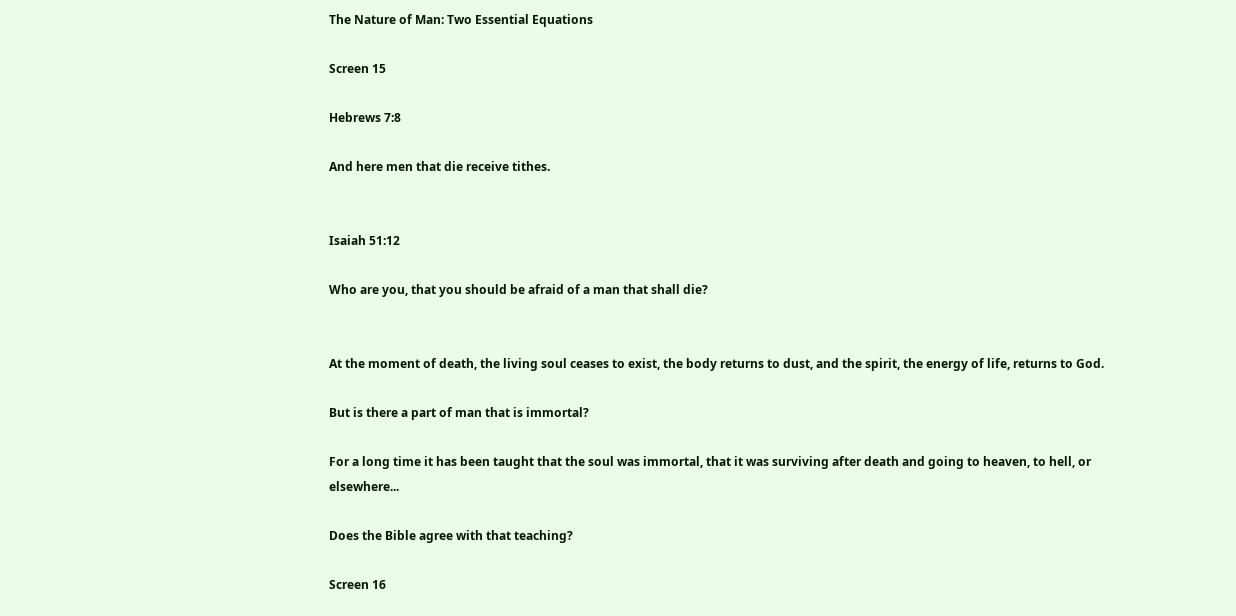The Nature of Man: Two Essential Equations

Screen 15

Hebrews 7:8

And here men that die receive tithes.


Isaiah 51:12

Who are you, that you should be afraid of a man that shall die?


At the moment of death, the living soul ceases to exist, the body returns to dust, and the spirit, the energy of life, returns to God.

But is there a part of man that is immortal?

For a long time it has been taught that the soul was immortal, that it was surviving after death and going to heaven, to hell, or elsewhere...

Does the Bible agree with that teaching?

Screen 16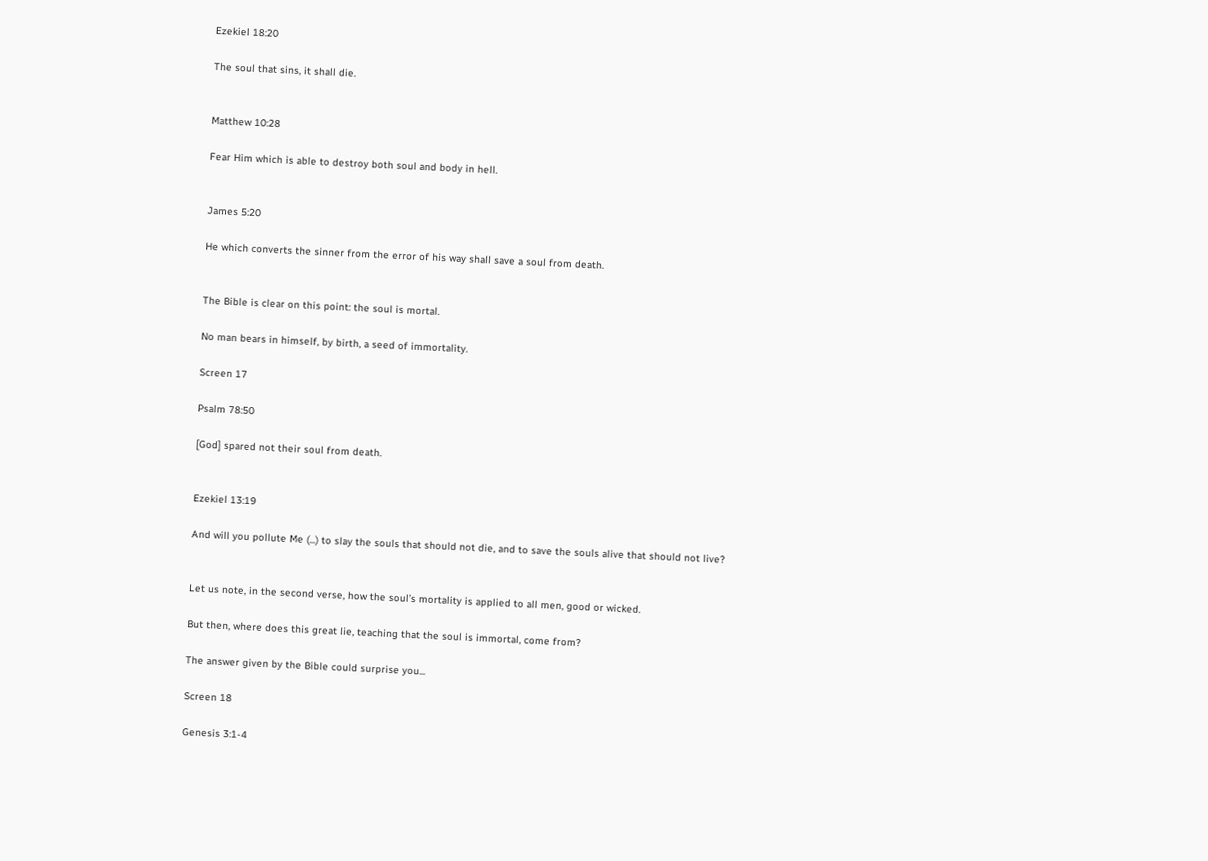Ezekiel 18:20

The soul that sins, it shall die.


Matthew 10:28

Fear Him which is able to destroy both soul and body in hell.


James 5:20

He which converts the sinner from the error of his way shall save a soul from death.


The Bible is clear on this point: the soul is mortal.

No man bears in himself, by birth, a seed of immortality.

Screen 17

Psalm 78:50

[God] spared not their soul from death.


Ezekiel 13:19

And will you pollute Me (...) to slay the souls that should not die, and to save the souls alive that should not live?


Let us note, in the second verse, how the soul’s mortality is applied to all men, good or wicked.

But then, where does this great lie, teaching that the soul is immortal, come from?

The answer given by the Bible could surprise you...

Screen 18

Genesis 3:1-4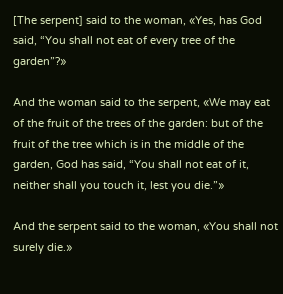[The serpent] said to the woman, «Yes, has God said, “You shall not eat of every tree of the garden”?»

And the woman said to the serpent, «We may eat of the fruit of the trees of the garden: but of the fruit of the tree which is in the middle of the garden, God has said, “You shall not eat of it, neither shall you touch it, lest you die.”»

And the serpent said to the woman, «You shall not surely die.»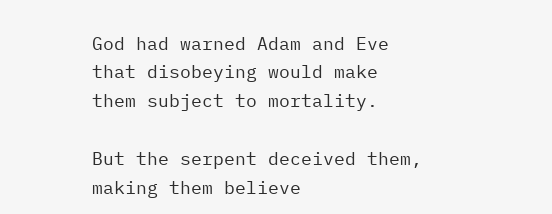God had warned Adam and Eve that disobeying would make them subject to mortality.

But the serpent deceived them, making them believe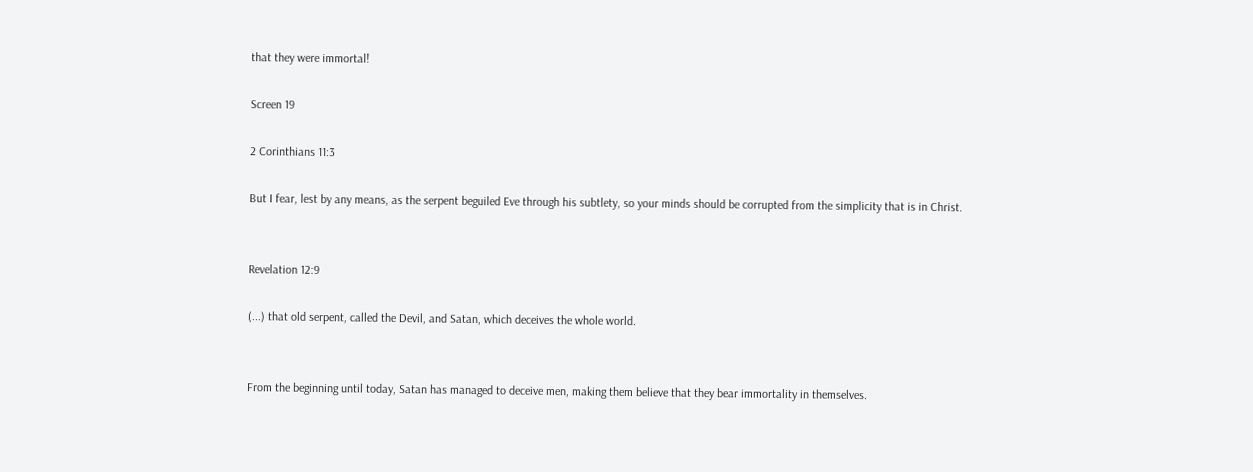that they were immortal!

Screen 19

2 Corinthians 11:3

But I fear, lest by any means, as the serpent beguiled Eve through his subtlety, so your minds should be corrupted from the simplicity that is in Christ.


Revelation 12:9

(...) that old serpent, called the Devil, and Satan, which deceives the whole world.


From the beginning until today, Satan has managed to deceive men, making them believe that they bear immortality in themselves.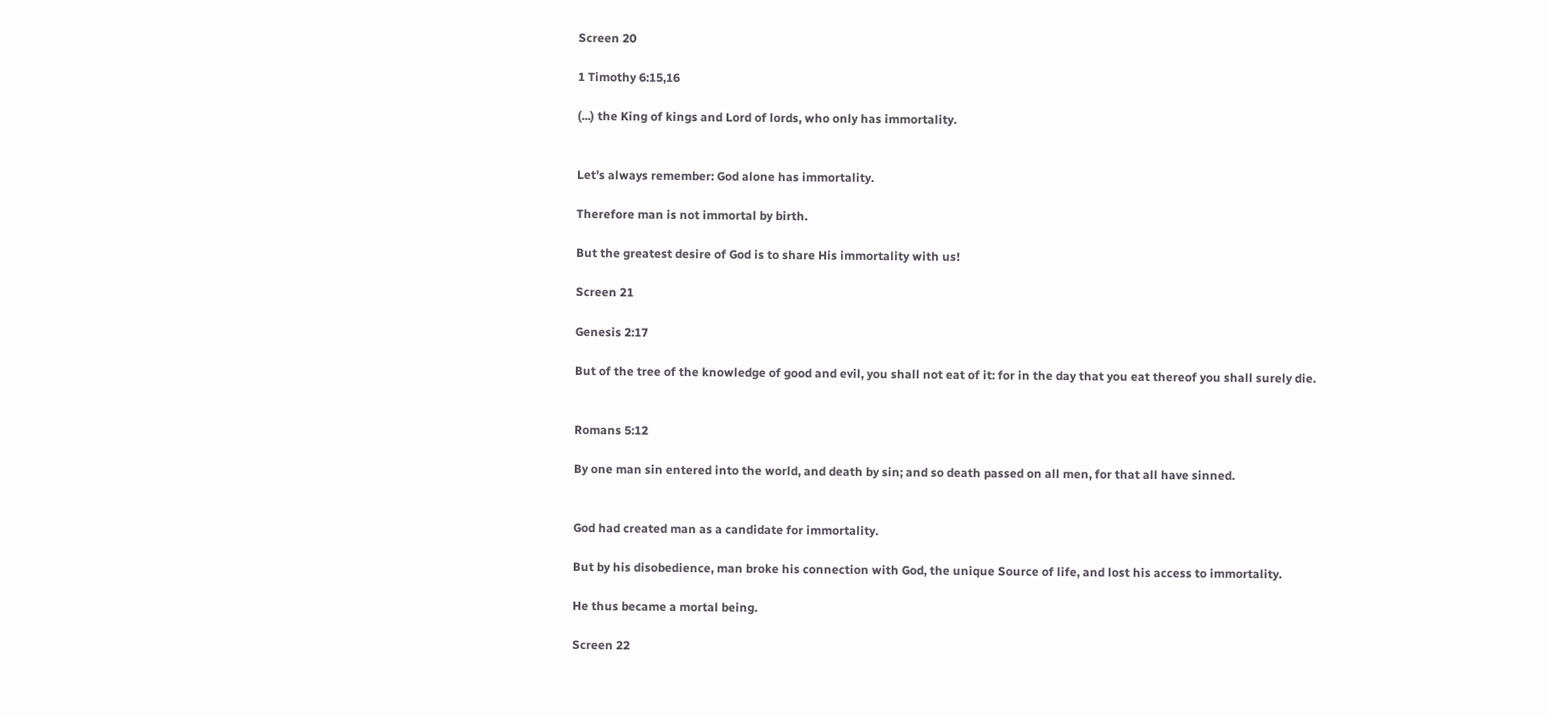Screen 20

1 Timothy 6:15,16

(...) the King of kings and Lord of lords, who only has immortality.


Let’s always remember: God alone has immortality.

Therefore man is not immortal by birth.

But the greatest desire of God is to share His immortality with us!

Screen 21

Genesis 2:17

But of the tree of the knowledge of good and evil, you shall not eat of it: for in the day that you eat thereof you shall surely die.


Romans 5:12

By one man sin entered into the world, and death by sin; and so death passed on all men, for that all have sinned.


God had created man as a candidate for immortality.

But by his disobedience, man broke his connection with God, the unique Source of life, and lost his access to immortality.

He thus became a mortal being.

Screen 22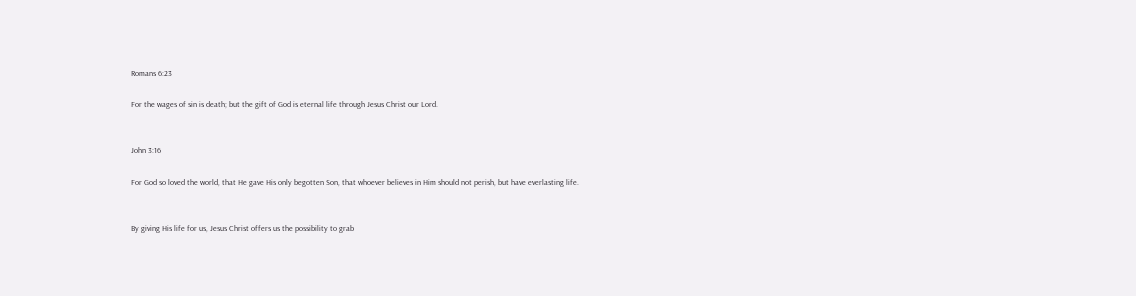Romans 6:23

For the wages of sin is death; but the gift of God is eternal life through Jesus Christ our Lord.


John 3:16

For God so loved the world, that He gave His only begotten Son, that whoever believes in Him should not perish, but have everlasting life.


By giving His life for us, Jesus Christ offers us the possibility to grab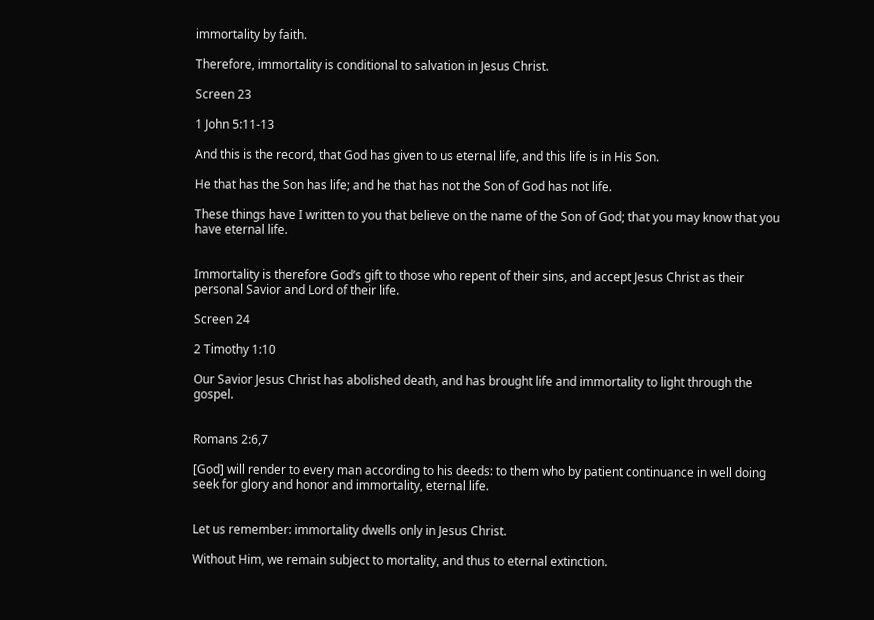immortality by faith.

Therefore, immortality is conditional to salvation in Jesus Christ.

Screen 23

1 John 5:11-13

And this is the record, that God has given to us eternal life, and this life is in His Son.

He that has the Son has life; and he that has not the Son of God has not life.

These things have I written to you that believe on the name of the Son of God; that you may know that you have eternal life.


Immortality is therefore God’s gift to those who repent of their sins, and accept Jesus Christ as their personal Savior and Lord of their life.

Screen 24

2 Timothy 1:10

Our Savior Jesus Christ has abolished death, and has brought life and immortality to light through the gospel.


Romans 2:6,7

[God] will render to every man according to his deeds: to them who by patient continuance in well doing seek for glory and honor and immortality, eternal life.


Let us remember: immortality dwells only in Jesus Christ.

Without Him, we remain subject to mortality, and thus to eternal extinction.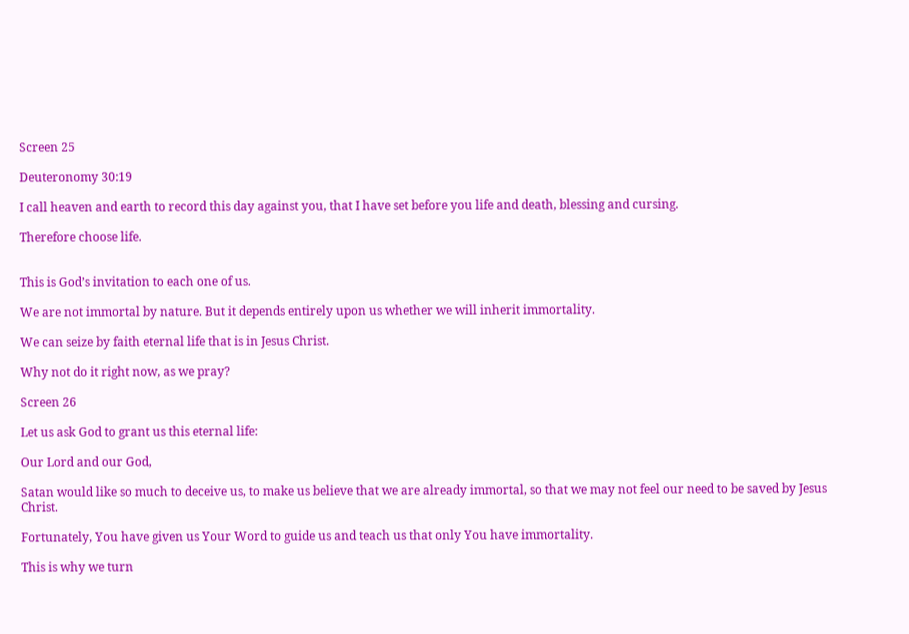Screen 25

Deuteronomy 30:19

I call heaven and earth to record this day against you, that I have set before you life and death, blessing and cursing.

Therefore choose life.


This is God’s invitation to each one of us.

We are not immortal by nature. But it depends entirely upon us whether we will inherit immortality.

We can seize by faith eternal life that is in Jesus Christ.

Why not do it right now, as we pray?

Screen 26

Let us ask God to grant us this eternal life:

Our Lord and our God,

Satan would like so much to deceive us, to make us believe that we are already immortal, so that we may not feel our need to be saved by Jesus Christ.

Fortunately, You have given us Your Word to guide us and teach us that only You have immortality.

This is why we turn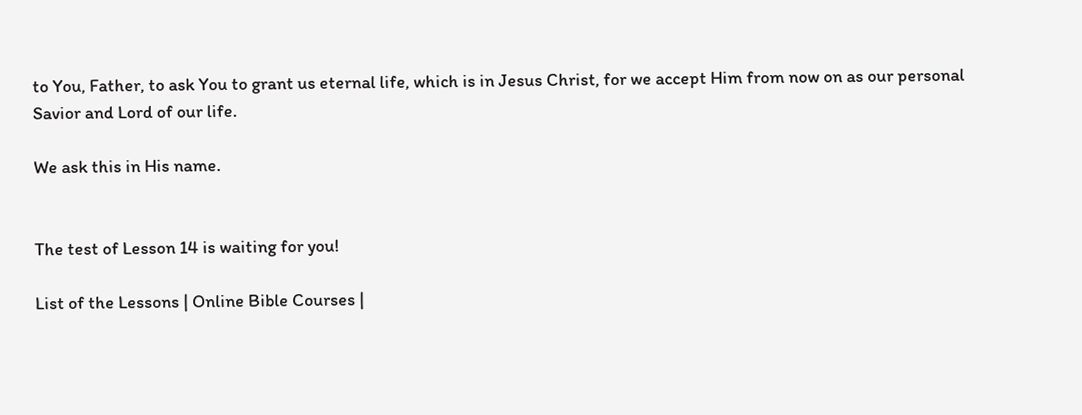to You, Father, to ask You to grant us eternal life, which is in Jesus Christ, for we accept Him from now on as our personal Savior and Lord of our life.

We ask this in His name.


The test of Lesson 14 is waiting for you!

List of the Lessons | Online Bible Courses |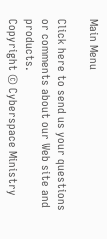Main Menu

Click here to send us your questions or comments about our Web site and products.
Copyright © Cyberspace Ministry